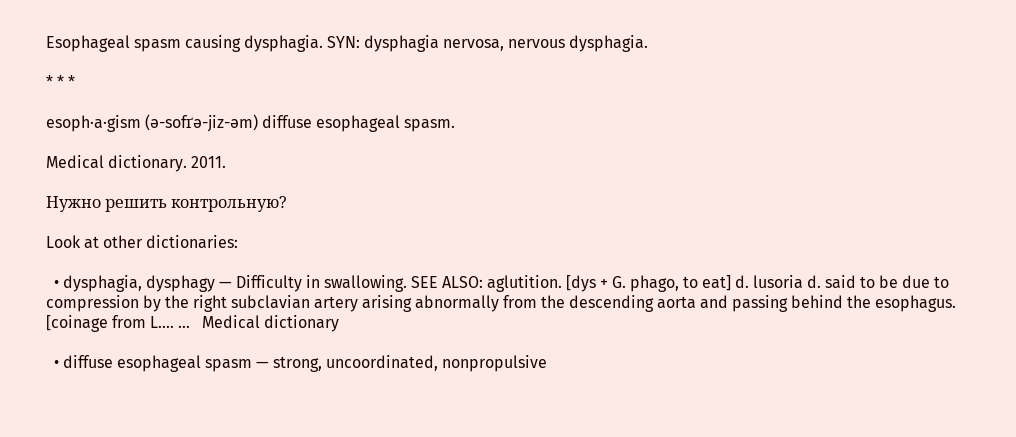Esophageal spasm causing dysphagia. SYN: dysphagia nervosa, nervous dysphagia.

* * *

esoph·a·gism (ə-sofґə-jiz-əm) diffuse esophageal spasm.

Medical dictionary. 2011.

Нужно решить контрольную?

Look at other dictionaries:

  • dysphagia, dysphagy — Difficulty in swallowing. SEE ALSO: aglutition. [dys + G. phago, to eat] d. lusoria d. said to be due to compression by the right subclavian artery arising abnormally from the descending aorta and passing behind the esophagus. [coinage from L.… …   Medical dictionary

  • diffuse esophageal spasm — strong, uncoordinated, nonpropulsive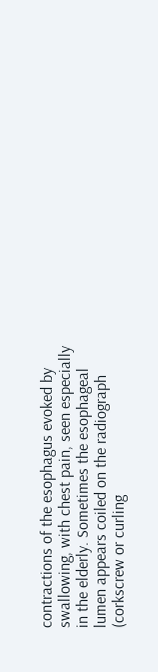contractions of the esophagus evoked by swallowing, with chest pain, seen especially in the elderly. Sometimes the esophageal lumen appears coiled on the radiograph (corkscrew or curling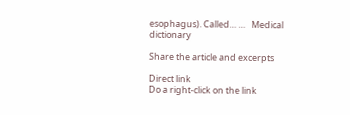esophagus). Called… …   Medical dictionary

Share the article and excerpts

Direct link
Do a right-click on the link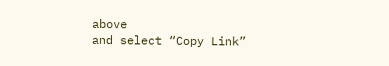above
and select “Copy Link”